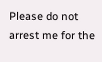Please do not arrest me for the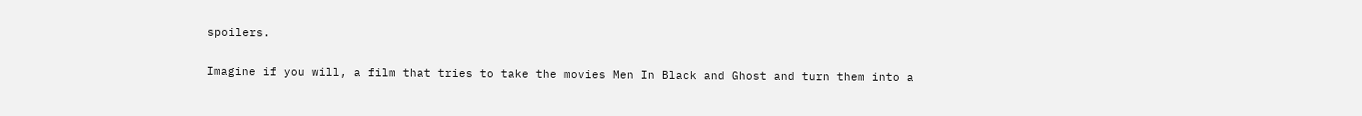spoilers.

Imagine if you will, a film that tries to take the movies Men In Black and Ghost and turn them into a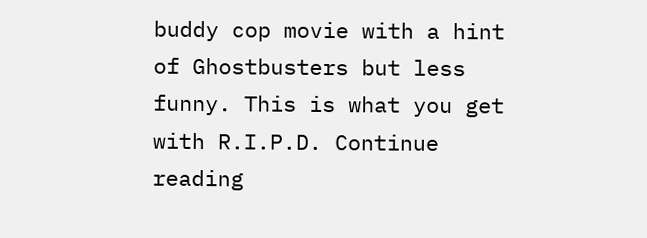buddy cop movie with a hint of Ghostbusters but less funny. This is what you get with R.I.P.D. Continue reading